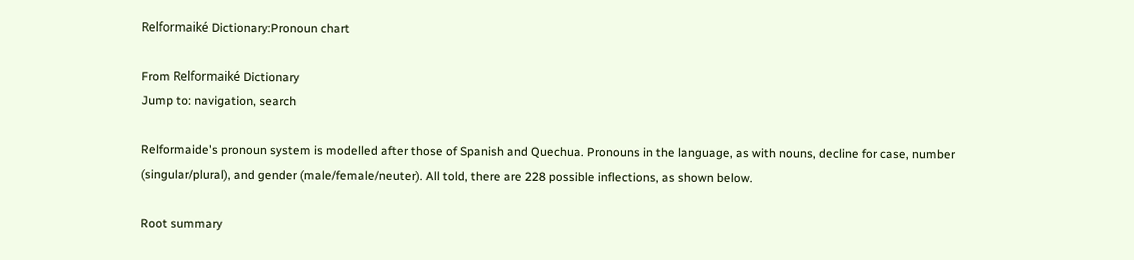Relformaiké Dictionary:Pronoun chart

From Relformaiké Dictionary
Jump to: navigation, search

Relformaide's pronoun system is modelled after those of Spanish and Quechua. Pronouns in the language, as with nouns, decline for case, number (singular/plural), and gender (male/female/neuter). All told, there are 228 possible inflections, as shown below.

Root summary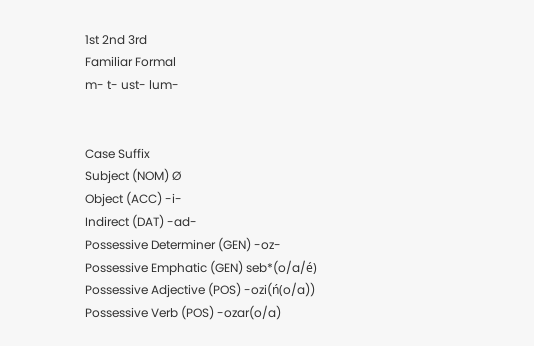1st 2nd 3rd
Familiar Formal
m- t- ust- lum-


Case Suffix
Subject (NOM) Ø
Object (ACC) -i-
Indirect (DAT) -ad-
Possessive Determiner (GEN) -oz-
Possessive Emphatic (GEN) seb*(o/a/é)
Possessive Adjective (POS) -ozi(ń(o/a))
Possessive Verb (POS) -ozar(o/a)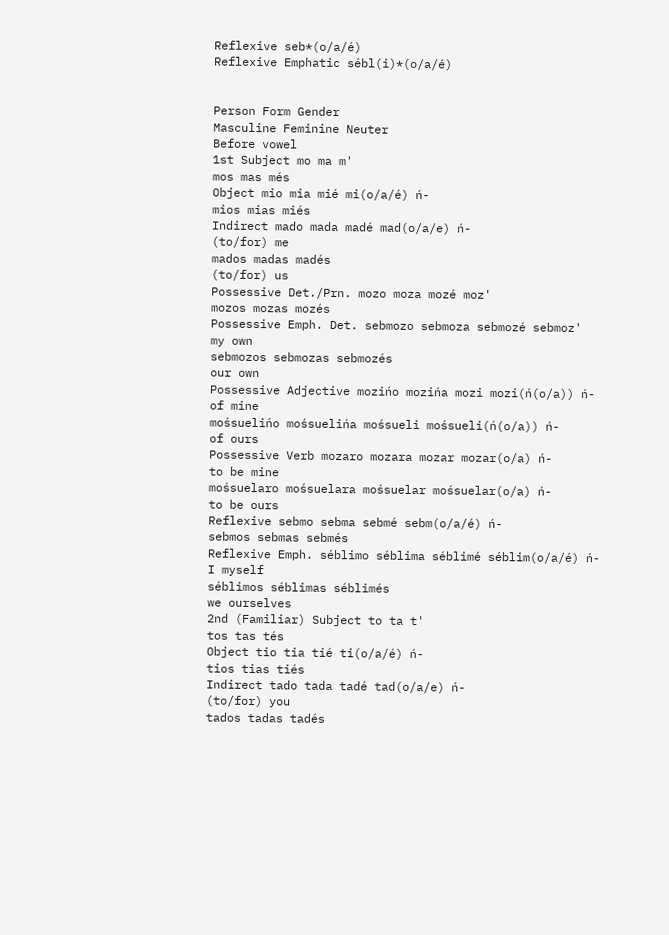Reflexive seb*(o/a/é)
Reflexive Emphatic sébl(i)*(o/a/é)


Person Form Gender
Masculine Feminine Neuter
Before vowel
1st Subject mo ma m'
mos mas més
Object mio mia mié mi(o/a/é) ń-
mios mias miés
Indirect mado mada madé mad(o/a/e) ń-
(to/for) me
mados madas madés
(to/for) us
Possessive Det./Prn. mozo moza mozé moz'
mozos mozas mozés
Possessive Emph. Det. sebmozo sebmoza sebmozé sebmoz'
my own
sebmozos sebmozas sebmozés
our own
Possessive Adjective mozińo mozińa mozi mozi(ń(o/a)) ń-
of mine
mośsuelińo mośsuelińa mośsueli mośsueli(ń(o/a)) ń-
of ours
Possessive Verb mozaro mozara mozar mozar(o/a) ń-
to be mine
mośsuelaro mośsuelara mośsuelar mośsuelar(o/a) ń-
to be ours
Reflexive sebmo sebma sebmé sebm(o/a/é) ń-
sebmos sebmas sebmés
Reflexive Emph. séblimo séblima séblimé séblim(o/a/é) ń-
I myself
séblimos séblimas séblimés
we ourselves
2nd (Familiar) Subject to ta t'
tos tas tés
Object tio tia tié ti(o/a/é) ń-
tios tias tiés
Indirect tado tada tadé tad(o/a/e) ń-
(to/for) you
tados tadas tadés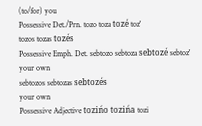(to/for) you
Possessive Det./Prn. tozo toza tozé toz'
tozos tozas tozés
Possessive Emph. Det. sebtozo sebtoza sebtozé sebtoz'
your own
sebtozos sebtozas sebtozés
your own
Possessive Adjective tozińo tozińa tozi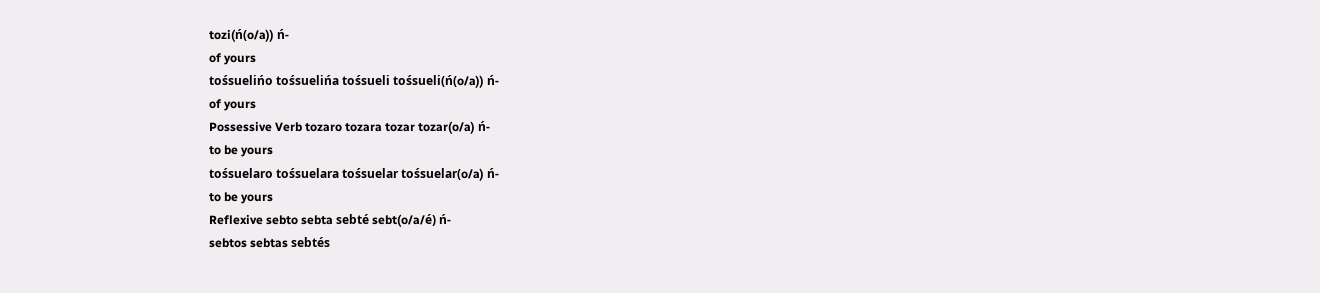tozi(ń(o/a)) ń-
of yours
tośsuelińo tośsuelińa tośsueli tośsueli(ń(o/a)) ń-
of yours
Possessive Verb tozaro tozara tozar tozar(o/a) ń-
to be yours
tośsuelaro tośsuelara tośsuelar tośsuelar(o/a) ń-
to be yours
Reflexive sebto sebta sebté sebt(o/a/é) ń-
sebtos sebtas sebtés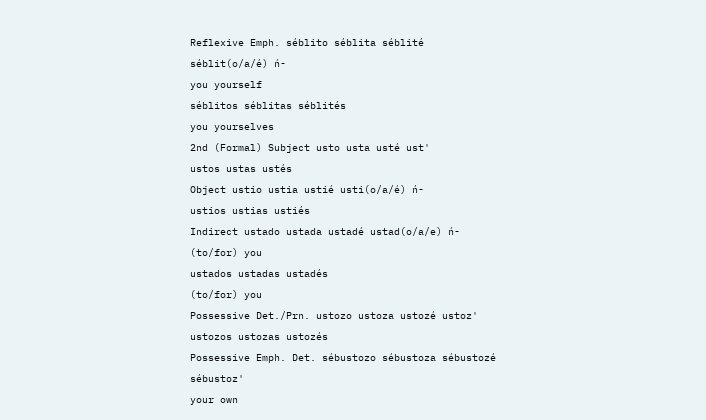Reflexive Emph. séblito séblita séblité séblit(o/a/é) ń-
you yourself
séblitos séblitas séblités
you yourselves
2nd (Formal) Subject usto usta usté ust'
ustos ustas ustés
Object ustio ustia ustié usti(o/a/é) ń-
ustios ustias ustiés
Indirect ustado ustada ustadé ustad(o/a/e) ń-
(to/for) you
ustados ustadas ustadés
(to/for) you
Possessive Det./Prn. ustozo ustoza ustozé ustoz'
ustozos ustozas ustozés
Possessive Emph. Det. sébustozo sébustoza sébustozé sébustoz'
your own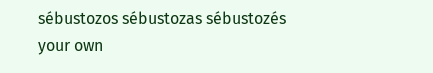sébustozos sébustozas sébustozés
your own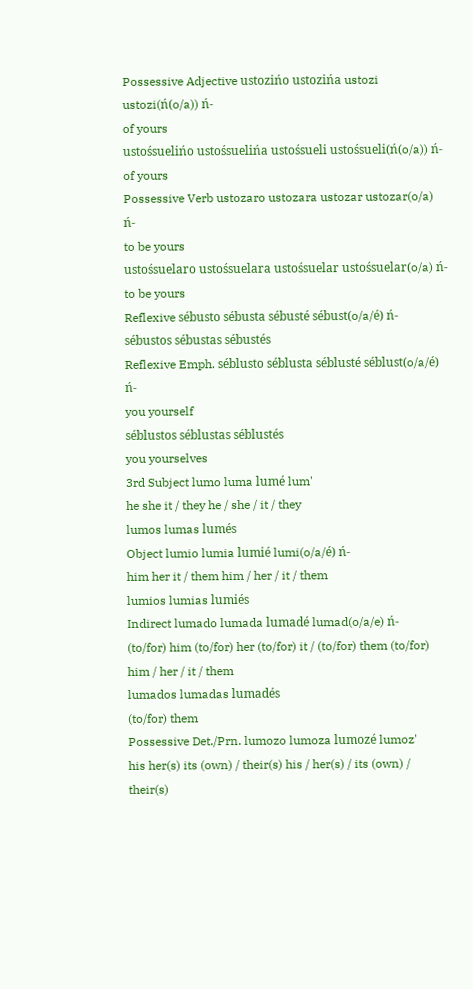Possessive Adjective ustozińo ustozińa ustozi ustozi(ń(o/a)) ń-
of yours
ustośsuelińo ustośsuelińa ustośsueli ustośsueli(ń(o/a)) ń-
of yours
Possessive Verb ustozaro ustozara ustozar ustozar(o/a) ń-
to be yours
ustośsuelaro ustośsuelara ustośsuelar ustośsuelar(o/a) ń-
to be yours
Reflexive sébusto sébusta sébusté sébust(o/a/é) ń-
sébustos sébustas sébustés
Reflexive Emph. séblusto séblusta séblusté séblust(o/a/é) ń-
you yourself
séblustos séblustas séblustés
you yourselves
3rd Subject lumo luma lumé lum'
he she it / they he / she / it / they
lumos lumas lumés
Object lumio lumia lumié lumi(o/a/é) ń-
him her it / them him / her / it / them
lumios lumias lumiés
Indirect lumado lumada lumadé lumad(o/a/e) ń-
(to/for) him (to/for) her (to/for) it / (to/for) them (to/for) him / her / it / them
lumados lumadas lumadés
(to/for) them
Possessive Det./Prn. lumozo lumoza lumozé lumoz'
his her(s) its (own) / their(s) his / her(s) / its (own) / their(s)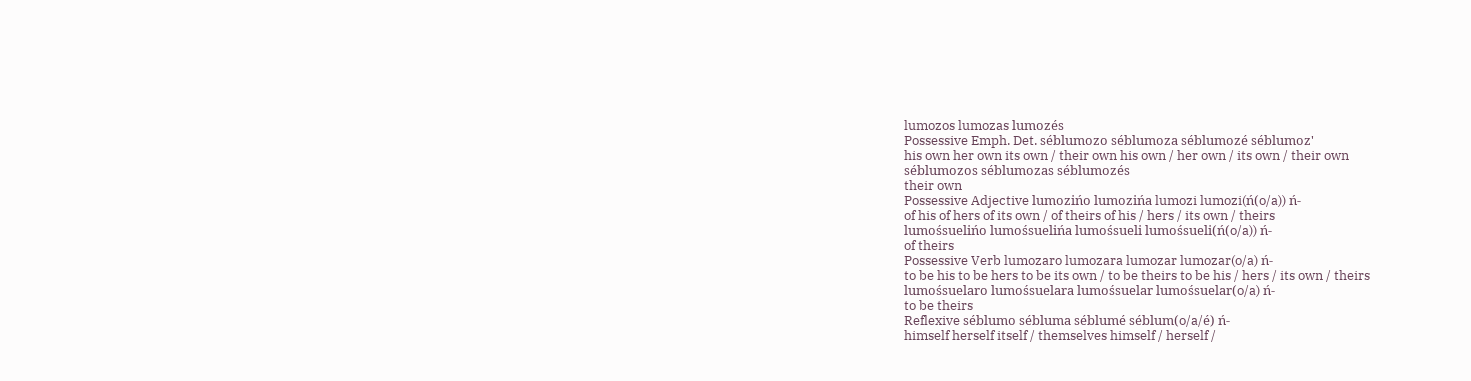lumozos lumozas lumozés
Possessive Emph. Det. séblumozo séblumoza séblumozé séblumoz'
his own her own its own / their own his own / her own / its own / their own
séblumozos séblumozas séblumozés
their own
Possessive Adjective lumozińo lumozińa lumozi lumozi(ń(o/a)) ń-
of his of hers of its own / of theirs of his / hers / its own / theirs
lumośsuelińo lumośsuelińa lumośsueli lumośsueli(ń(o/a)) ń-
of theirs
Possessive Verb lumozaro lumozara lumozar lumozar(o/a) ń-
to be his to be hers to be its own / to be theirs to be his / hers / its own / theirs
lumośsuelaro lumośsuelara lumośsuelar lumośsuelar(o/a) ń-
to be theirs
Reflexive séblumo sébluma séblumé séblum(o/a/é) ń-
himself herself itself / themselves himself / herself /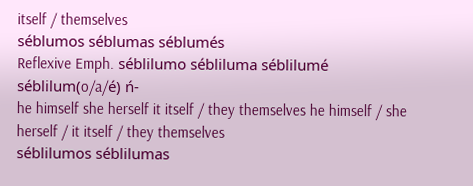itself / themselves
séblumos séblumas séblumés
Reflexive Emph. séblilumo sébliluma séblilumé séblilum(o/a/é) ń-
he himself she herself it itself / they themselves he himself / she herself / it itself / they themselves
séblilumos séblilumas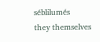séblilumés
they themselves